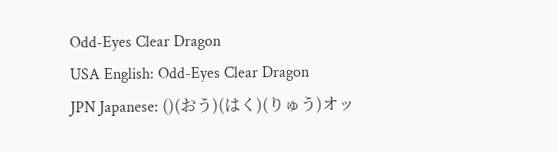Odd-Eyes Clear Dragon
USA English: Odd-Eyes Clear Dragon
JPN Japanese: ()(おう)(はく)(りゅう)オッ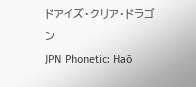ドアイズ・クリア・ドラゴン
JPN Phonetic: Haō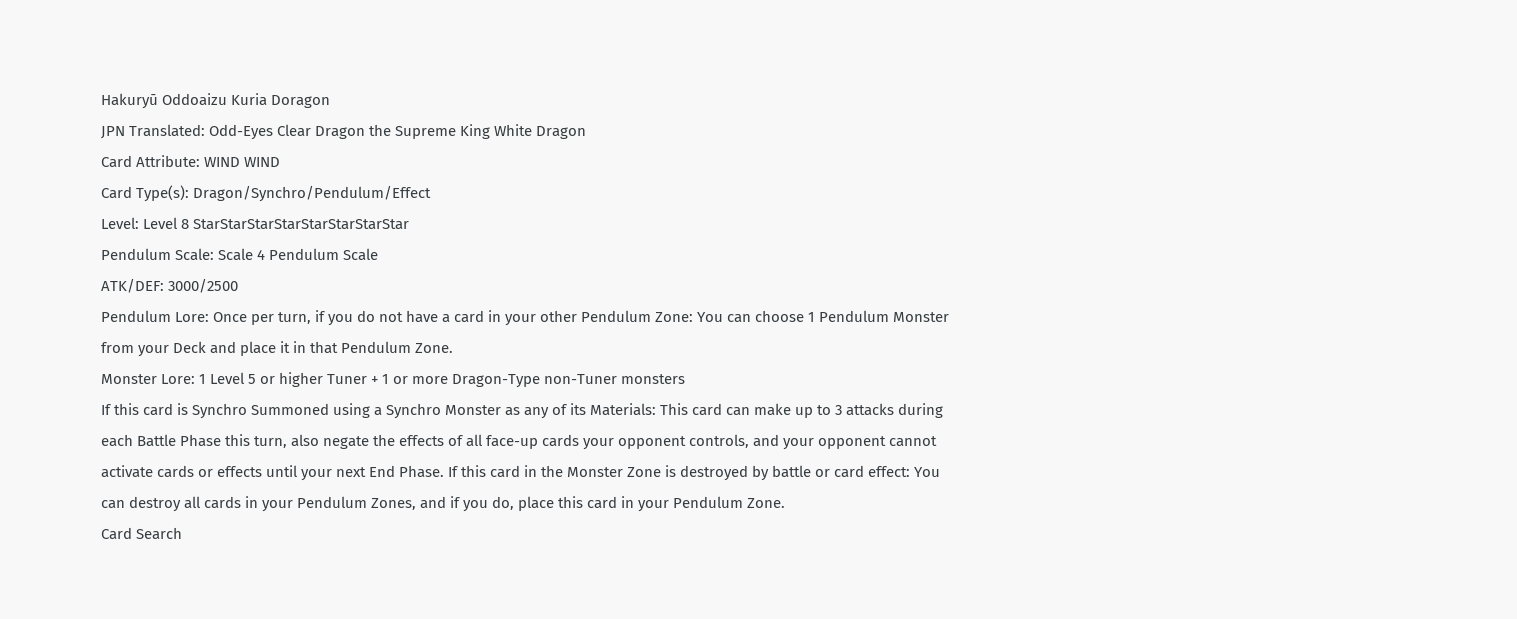Hakuryū Oddoaizu Kuria Doragon
JPN Translated: Odd-Eyes Clear Dragon the Supreme King White Dragon
Card Attribute: WIND WIND
Card Type(s): Dragon/Synchro/Pendulum/Effect
Level: Level 8 StarStarStarStarStarStarStarStar
Pendulum Scale: Scale 4 Pendulum Scale
ATK/DEF: 3000/2500
Pendulum Lore: Once per turn, if you do not have a card in your other Pendulum Zone: You can choose 1 Pendulum Monster from your Deck and place it in that Pendulum Zone.
Monster Lore: 1 Level 5 or higher Tuner + 1 or more Dragon-Type non-Tuner monsters
If this card is Synchro Summoned using a Synchro Monster as any of its Materials: This card can make up to 3 attacks during each Battle Phase this turn, also negate the effects of all face-up cards your opponent controls, and your opponent cannot activate cards or effects until your next End Phase. If this card in the Monster Zone is destroyed by battle or card effect: You can destroy all cards in your Pendulum Zones, and if you do, place this card in your Pendulum Zone.
Card Search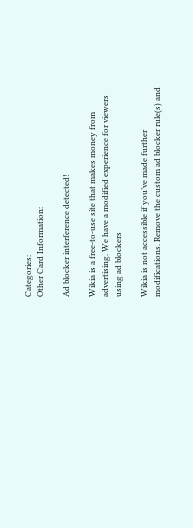Categories:
Other Card Information:

Ad blocker interference detected!

Wikia is a free-to-use site that makes money from advertising. We have a modified experience for viewers using ad blockers

Wikia is not accessible if you’ve made further modifications. Remove the custom ad blocker rule(s) and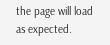the page will load as expected.